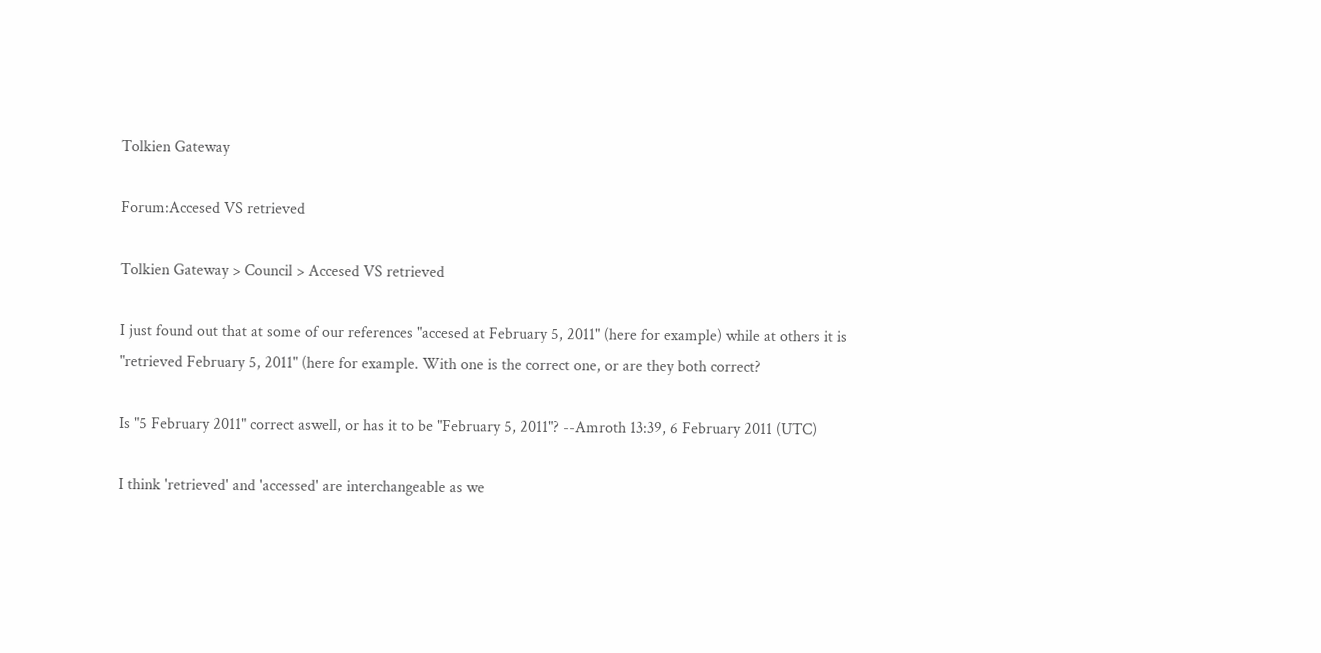Tolkien Gateway

Forum:Accesed VS retrieved

Tolkien Gateway > Council > Accesed VS retrieved

I just found out that at some of our references "accesed at February 5, 2011" (here for example) while at others it is "retrieved February 5, 2011" (here for example. With one is the correct one, or are they both correct?

Is "5 February 2011" correct aswell, or has it to be "February 5, 2011"? --Amroth 13:39, 6 February 2011 (UTC)

I think 'retrieved' and 'accessed' are interchangeable as we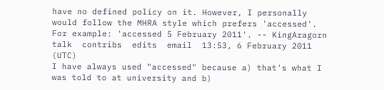have no defined policy on it. However, I personally would follow the MHRA style which prefers 'accessed'. For example: 'accessed 5 February 2011'. -- KingAragorn  talk  contribs  edits  email  13:53, 6 February 2011 (UTC)
I have always used "accessed" because a) that's what I was told to at university and b)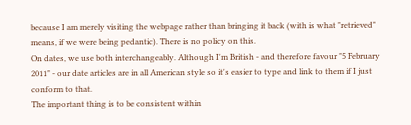because I am merely visiting the webpage rather than bringing it back (with is what "retrieved" means, if we were being pedantic). There is no policy on this.
On dates, we use both interchangeably. Although I'm British - and therefore favour "5 February 2011" - our date articles are in all American style so it's easier to type and link to them if I just conform to that.
The important thing is to be consistent within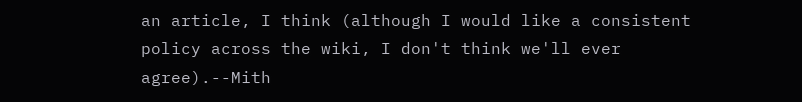an article, I think (although I would like a consistent policy across the wiki, I don't think we'll ever agree).--Mith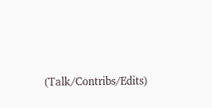(Talk/Contribs/Edits)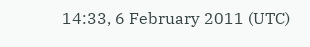14:33, 6 February 2011 (UTC)